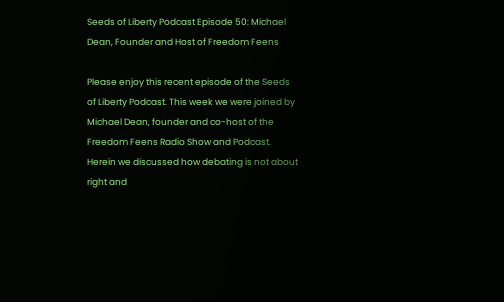Seeds of Liberty Podcast Episode 50: Michael Dean, Founder and Host of Freedom Feens

Please enjoy this recent episode of the Seeds of Liberty Podcast. This week we were joined by Michael Dean, founder and co-host of the Freedom Feens Radio Show and Podcast. Herein we discussed how debating is not about right and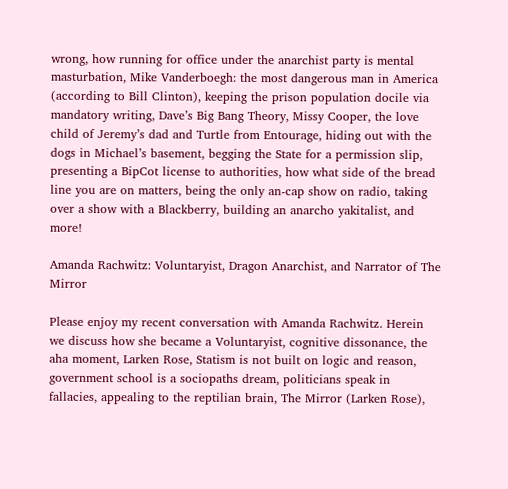wrong, how running for office under the anarchist party is mental masturbation, Mike Vanderboegh: the most dangerous man in America (according to Bill Clinton), keeping the prison population docile via mandatory writing, Dave’s Big Bang Theory, Missy Cooper, the love child of Jeremy’s dad and Turtle from Entourage, hiding out with the dogs in Michael’s basement, begging the State for a permission slip, presenting a BipCot license to authorities, how what side of the bread line you are on matters, being the only an-cap show on radio, taking over a show with a Blackberry, building an anarcho yakitalist, and more!

Amanda Rachwitz: Voluntaryist, Dragon Anarchist, and Narrator of The Mirror

Please enjoy my recent conversation with Amanda Rachwitz. Herein we discuss how she became a Voluntaryist, cognitive dissonance, the aha moment, Larken Rose, Statism is not built on logic and reason, government school is a sociopaths dream, politicians speak in fallacies, appealing to the reptilian brain, The Mirror (Larken Rose),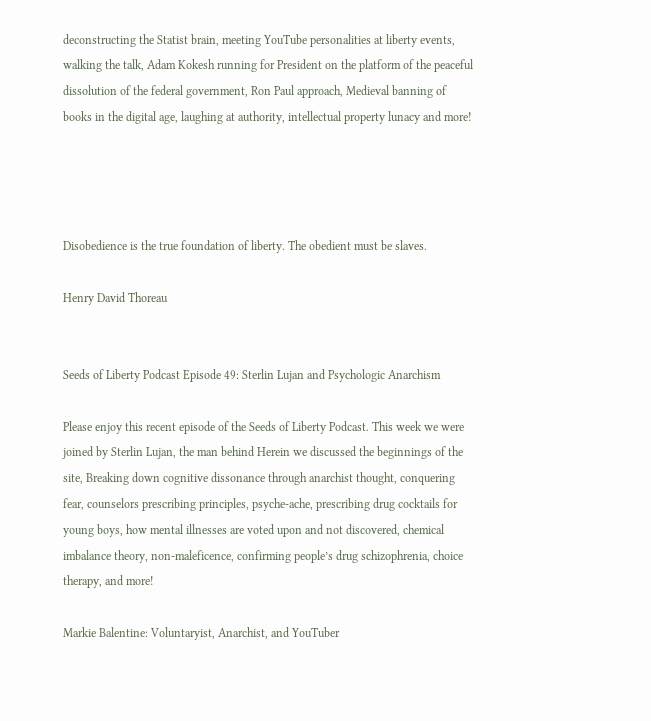deconstructing the Statist brain, meeting YouTube personalities at liberty events, walking the talk, Adam Kokesh running for President on the platform of the peaceful dissolution of the federal government, Ron Paul approach, Medieval banning of books in the digital age, laughing at authority, intellectual property lunacy and more!




Disobedience is the true foundation of liberty. The obedient must be slaves.

Henry David Thoreau


Seeds of Liberty Podcast Episode 49: Sterlin Lujan and Psychologic Anarchism

Please enjoy this recent episode of the Seeds of Liberty Podcast. This week we were joined by Sterlin Lujan, the man behind Herein we discussed the beginnings of the site, Breaking down cognitive dissonance through anarchist thought, conquering fear, counselors prescribing principles, psyche-ache, prescribing drug cocktails for young boys, how mental illnesses are voted upon and not discovered, chemical imbalance theory, non-maleficence, confirming people’s drug schizophrenia, choice therapy, and more!

Markie Balentine: Voluntaryist, Anarchist, and YouTuber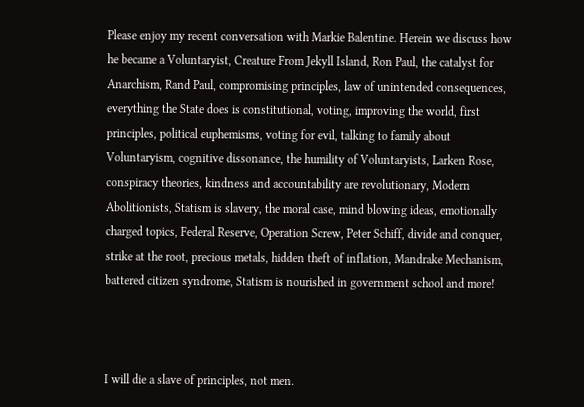Please enjoy my recent conversation with Markie Balentine. Herein we discuss how he became a Voluntaryist, Creature From Jekyll Island, Ron Paul, the catalyst for Anarchism, Rand Paul, compromising principles, law of unintended consequences, everything the State does is constitutional, voting, improving the world, first principles, political euphemisms, voting for evil, talking to family about Voluntaryism, cognitive dissonance, the humility of Voluntaryists, Larken Rose, conspiracy theories, kindness and accountability are revolutionary, Modern Abolitionists, Statism is slavery, the moral case, mind blowing ideas, emotionally charged topics, Federal Reserve, Operation Screw, Peter Schiff, divide and conquer, strike at the root, precious metals, hidden theft of inflation, Mandrake Mechanism, battered citizen syndrome, Statism is nourished in government school and more!



I will die a slave of principles, not men.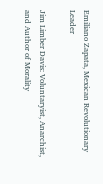Emiliano Zapata, Mexican Revolutionary Leader

Jim Limber Davis: Voluntaryist, Anarchist, and Author of Morality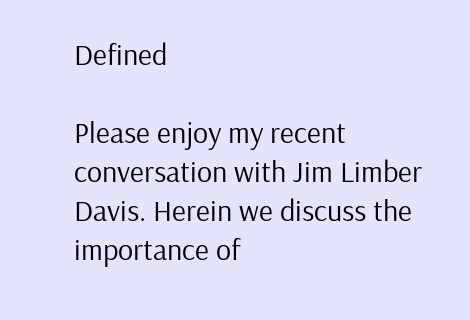Defined

Please enjoy my recent conversation with Jim Limber Davis. Herein we discuss the importance of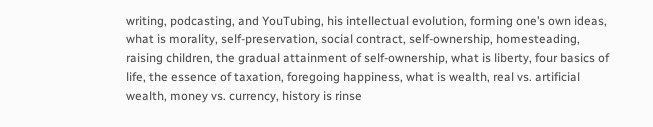writing, podcasting, and YouTubing, his intellectual evolution, forming one’s own ideas, what is morality, self-preservation, social contract, self-ownership, homesteading, raising children, the gradual attainment of self-ownership, what is liberty, four basics of life, the essence of taxation, foregoing happiness, what is wealth, real vs. artificial wealth, money vs. currency, history is rinse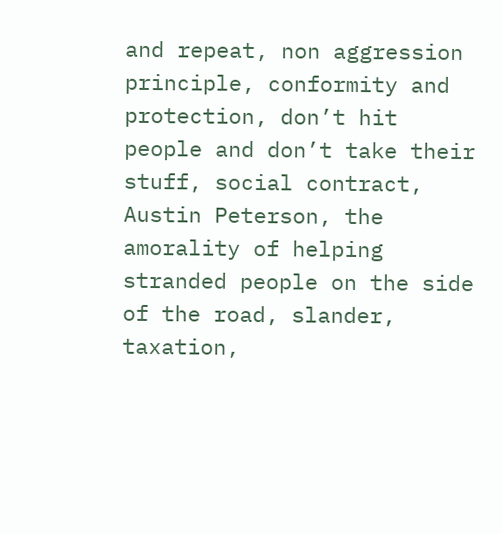and repeat, non aggression principle, conformity and protection, don’t hit people and don’t take their stuff, social contract, Austin Peterson, the amorality of helping stranded people on the side of the road, slander, taxation,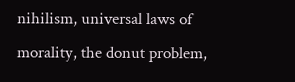nihilism, universal laws of morality, the donut problem,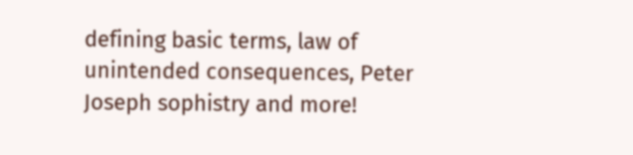defining basic terms, law of unintended consequences, Peter Joseph sophistry and more!